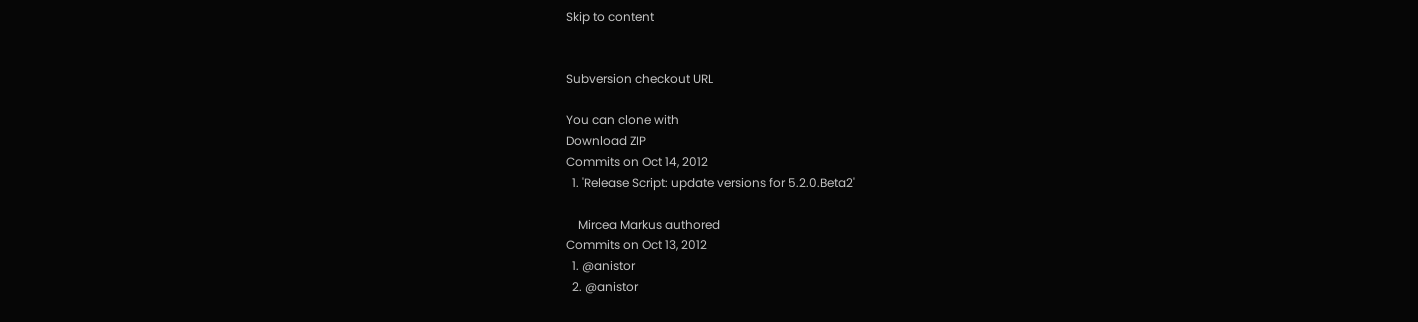Skip to content


Subversion checkout URL

You can clone with
Download ZIP
Commits on Oct 14, 2012
  1. 'Release Script: update versions for 5.2.0.Beta2'

    Mircea Markus authored
Commits on Oct 13, 2012
  1. @anistor
  2. @anistor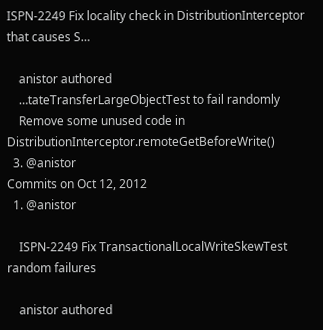ISPN-2249 Fix locality check in DistributionInterceptor that causes S…

    anistor authored
    …tateTransferLargeObjectTest to fail randomly
    Remove some unused code in DistributionInterceptor.remoteGetBeforeWrite()
  3. @anistor
Commits on Oct 12, 2012
  1. @anistor

    ISPN-2249 Fix TransactionalLocalWriteSkewTest random failures

    anistor authored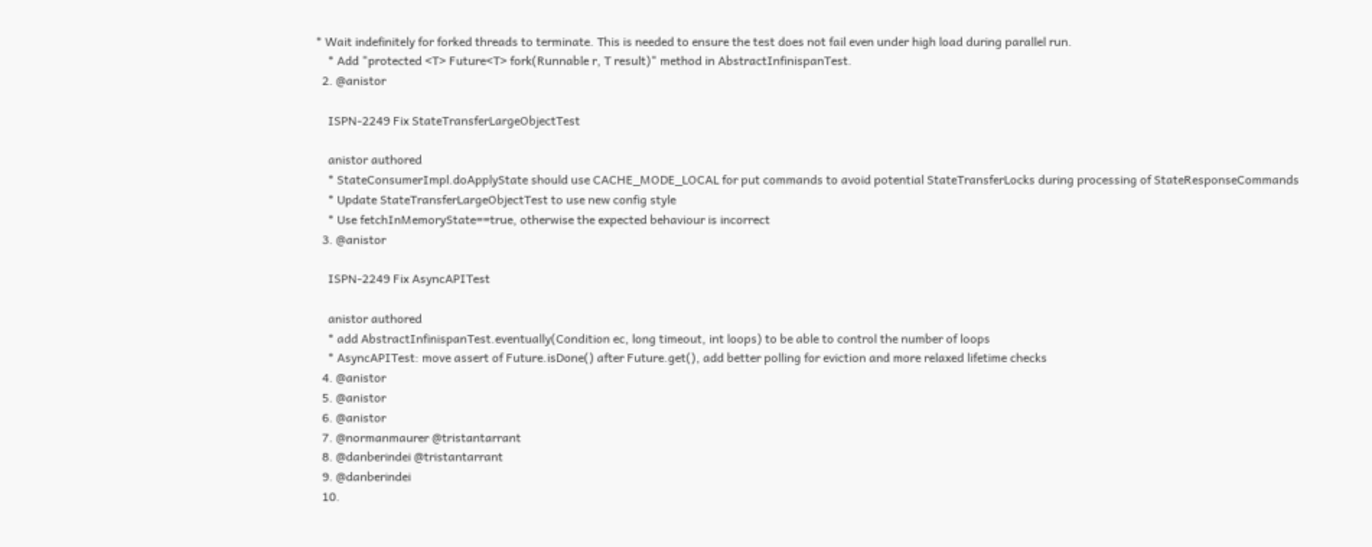* Wait indefinitely for forked threads to terminate. This is needed to ensure the test does not fail even under high load during parallel run.
    * Add "protected <T> Future<T> fork(Runnable r, T result)" method in AbstractInfinispanTest.
  2. @anistor

    ISPN-2249 Fix StateTransferLargeObjectTest

    anistor authored
    * StateConsumerImpl.doApplyState should use CACHE_MODE_LOCAL for put commands to avoid potential StateTransferLocks during processing of StateResponseCommands
    * Update StateTransferLargeObjectTest to use new config style
    * Use fetchInMemoryState==true, otherwise the expected behaviour is incorrect
  3. @anistor

    ISPN-2249 Fix AsyncAPITest

    anistor authored
    * add AbstractInfinispanTest.eventually(Condition ec, long timeout, int loops) to be able to control the number of loops
    * AsyncAPITest: move assert of Future.isDone() after Future.get(), add better polling for eviction and more relaxed lifetime checks
  4. @anistor
  5. @anistor
  6. @anistor
  7. @normanmaurer @tristantarrant
  8. @danberindei @tristantarrant
  9. @danberindei
  10.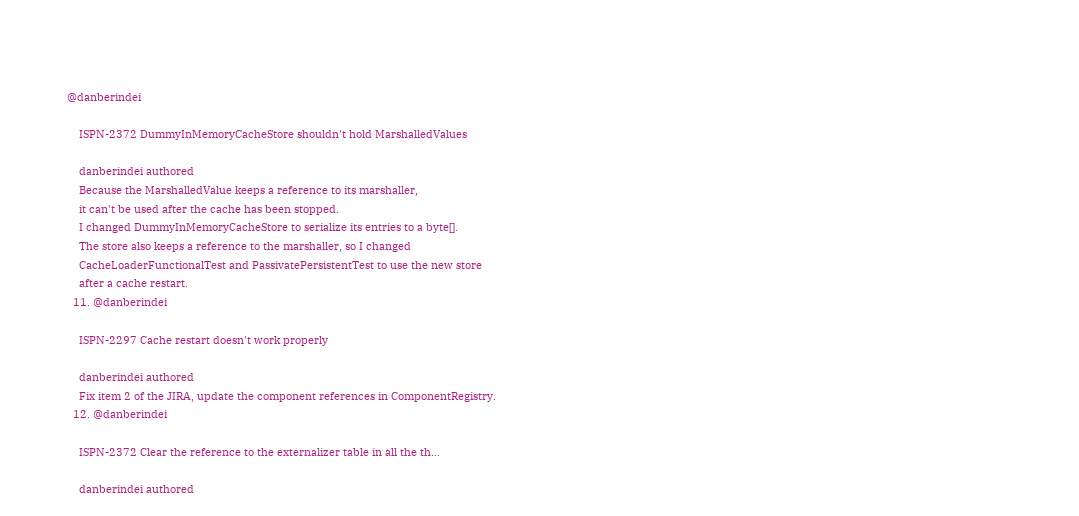@danberindei

    ISPN-2372 DummyInMemoryCacheStore shouldn't hold MarshalledValues

    danberindei authored
    Because the MarshalledValue keeps a reference to its marshaller,
    it can't be used after the cache has been stopped.
    I changed DummyInMemoryCacheStore to serialize its entries to a byte[].
    The store also keeps a reference to the marshaller, so I changed
    CacheLoaderFunctionalTest and PassivatePersistentTest to use the new store
    after a cache restart.
  11. @danberindei

    ISPN-2297 Cache restart doesn't work properly

    danberindei authored
    Fix item 2 of the JIRA, update the component references in ComponentRegistry.
  12. @danberindei

    ISPN-2372 Clear the reference to the externalizer table in all the th…

    danberindei authored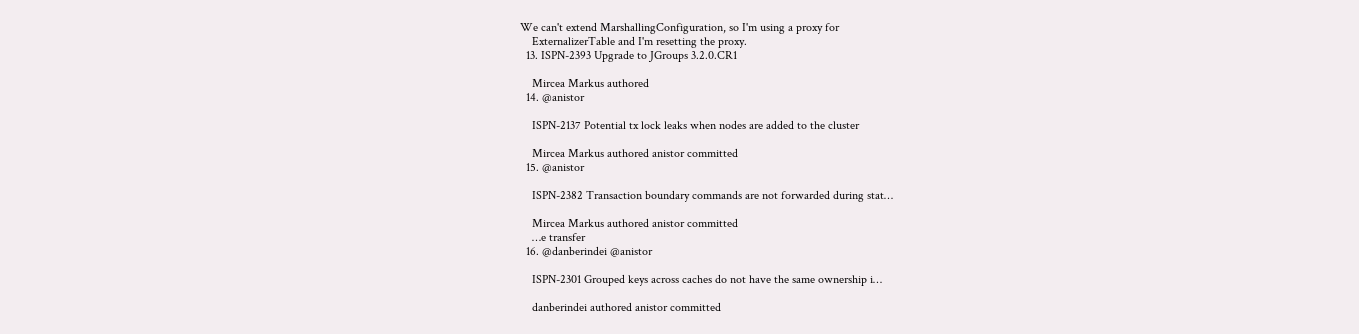We can't extend MarshallingConfiguration, so I'm using a proxy for
    ExternalizerTable and I'm resetting the proxy.
  13. ISPN-2393 Upgrade to JGroups 3.2.0.CR1

    Mircea Markus authored
  14. @anistor

    ISPN-2137 Potential tx lock leaks when nodes are added to the cluster

    Mircea Markus authored anistor committed
  15. @anistor

    ISPN-2382 Transaction boundary commands are not forwarded during stat…

    Mircea Markus authored anistor committed
    …e transfer
  16. @danberindei @anistor

    ISPN-2301 Grouped keys across caches do not have the same ownership i…

    danberindei authored anistor committed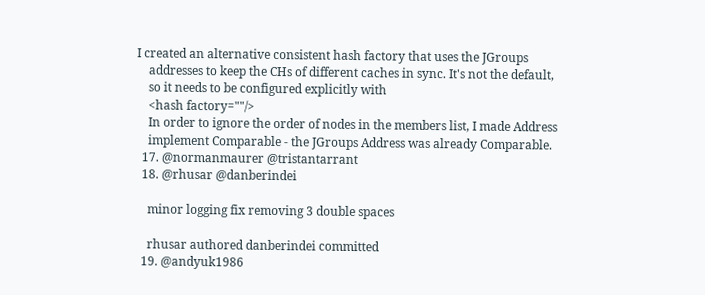I created an alternative consistent hash factory that uses the JGroups
    addresses to keep the CHs of different caches in sync. It's not the default,
    so it needs to be configured explicitly with
    <hash factory=""/>
    In order to ignore the order of nodes in the members list, I made Address
    implement Comparable - the JGroups Address was already Comparable.
  17. @normanmaurer @tristantarrant
  18. @rhusar @danberindei

    minor logging fix removing 3 double spaces

    rhusar authored danberindei committed
  19. @andyuk1986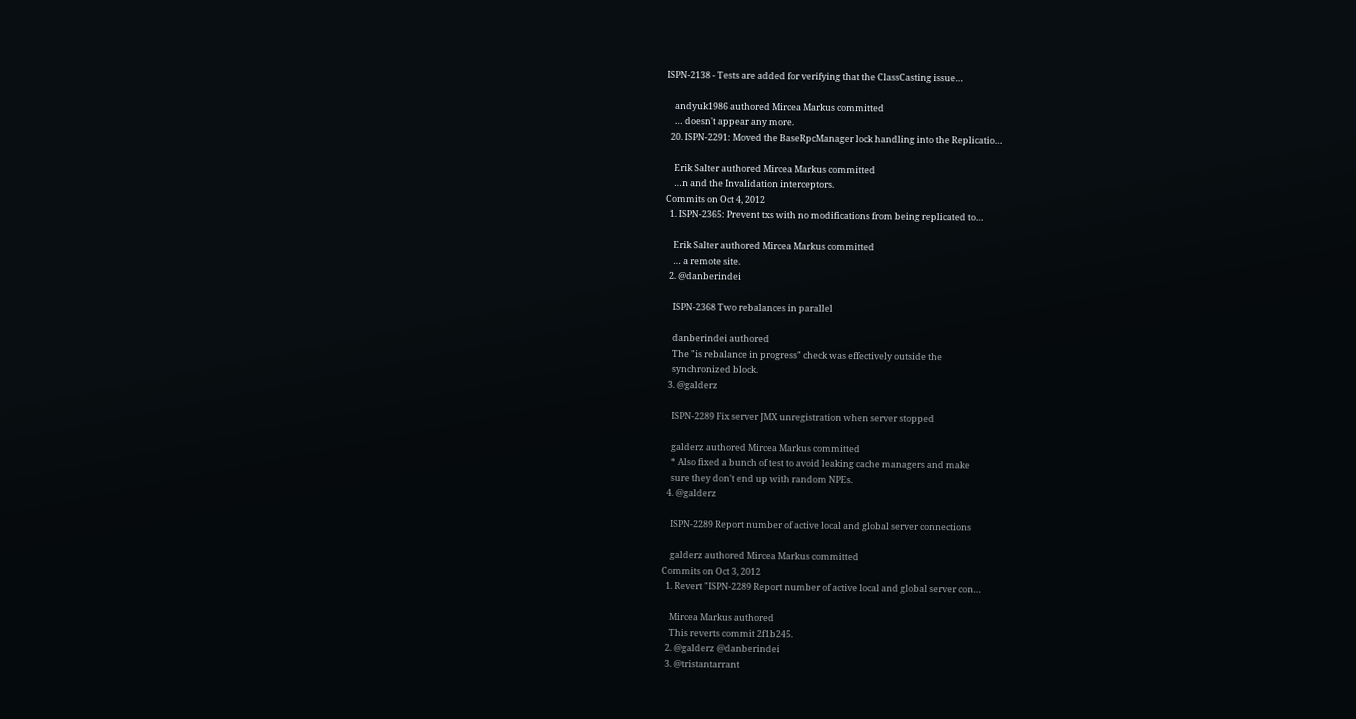ISPN-2138 - Tests are added for verifying that the ClassCasting issue…

    andyuk1986 authored Mircea Markus committed
    … doesn't appear any more.
  20. ISPN-2291: Moved the BaseRpcManager lock handling into the Replicatio…

    Erik Salter authored Mircea Markus committed
    …n and the Invalidation interceptors.
Commits on Oct 4, 2012
  1. ISPN-2365: Prevent txs with no modifications from being replicated to…

    Erik Salter authored Mircea Markus committed
    … a remote site.
  2. @danberindei

    ISPN-2368 Two rebalances in parallel

    danberindei authored
    The "is rebalance in progress" check was effectively outside the
    synchronized block.
  3. @galderz

    ISPN-2289 Fix server JMX unregistration when server stopped

    galderz authored Mircea Markus committed
    * Also fixed a bunch of test to avoid leaking cache managers and make
    sure they don't end up with random NPEs.
  4. @galderz

    ISPN-2289 Report number of active local and global server connections

    galderz authored Mircea Markus committed
Commits on Oct 3, 2012
  1. Revert "ISPN-2289 Report number of active local and global server con…

    Mircea Markus authored
    This reverts commit 2f1b245.
  2. @galderz @danberindei
  3. @tristantarrant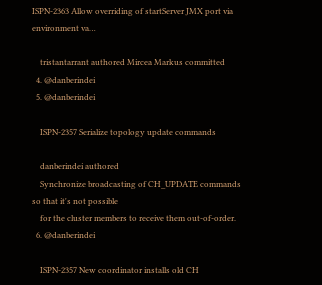ISPN-2363 Allow overriding of startServer JMX port via environment va…

    tristantarrant authored Mircea Markus committed
  4. @danberindei
  5. @danberindei

    ISPN-2357 Serialize topology update commands

    danberindei authored
    Synchronize broadcasting of CH_UPDATE commands so that it's not possible
    for the cluster members to receive them out-of-order.
  6. @danberindei

    ISPN-2357 New coordinator installs old CH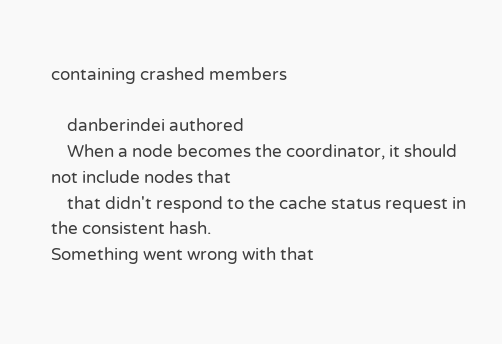containing crashed members

    danberindei authored
    When a node becomes the coordinator, it should not include nodes that
    that didn't respond to the cache status request in the consistent hash.
Something went wrong with that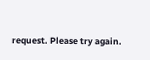request. Please try again.